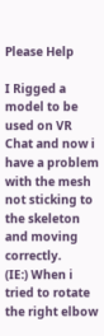Please Help

I Rigged a model to be used on VR Chat and now i have a problem with the mesh not sticking to the skeleton and moving correctly.
(IE:) When i tried to rotate the right elbow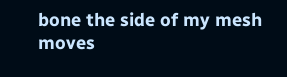bone the side of my mesh moves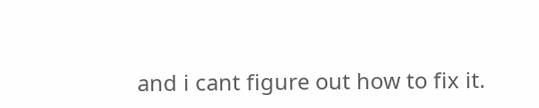and i cant figure out how to fix it.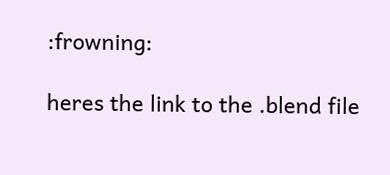:frowning:

heres the link to the .blend file